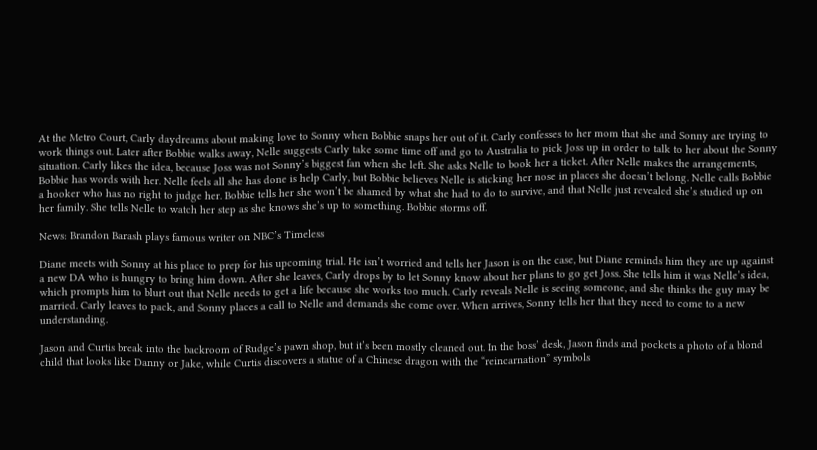At the Metro Court, Carly daydreams about making love to Sonny when Bobbie snaps her out of it. Carly confesses to her mom that she and Sonny are trying to work things out. Later after Bobbie walks away, Nelle suggests Carly take some time off and go to Australia to pick Joss up in order to talk to her about the Sonny situation. Carly likes the idea, because Joss was not Sonny’s biggest fan when she left. She asks Nelle to book her a ticket. After Nelle makes the arrangements, Bobbie has words with her. Nelle feels all she has done is help Carly, but Bobbie believes Nelle is sticking her nose in places she doesn’t belong. Nelle calls Bobbie a hooker who has no right to judge her. Bobbie tells her she won’t be shamed by what she had to do to survive, and that Nelle just revealed she’s studied up on her family. She tells Nelle to watch her step as she knows she’s up to something. Bobbie storms off.

News: Brandon Barash plays famous writer on NBC’s Timeless

Diane meets with Sonny at his place to prep for his upcoming trial. He isn’t worried and tells her Jason is on the case, but Diane reminds him they are up against a new DA who is hungry to bring him down. After she leaves, Carly drops by to let Sonny know about her plans to go get Joss. She tells him it was Nelle’s idea, which prompts him to blurt out that Nelle needs to get a life because she works too much. Carly reveals Nelle is seeing someone, and she thinks the guy may be married. Carly leaves to pack, and Sonny places a call to Nelle and demands she come over. When arrives, Sonny tells her that they need to come to a new understanding.

Jason and Curtis break into the backroom of Rudge’s pawn shop, but it’s been mostly cleaned out. In the boss’ desk, Jason finds and pockets a photo of a blond child that looks like Danny or Jake, while Curtis discovers a statue of a Chinese dragon with the “reincarnation” symbols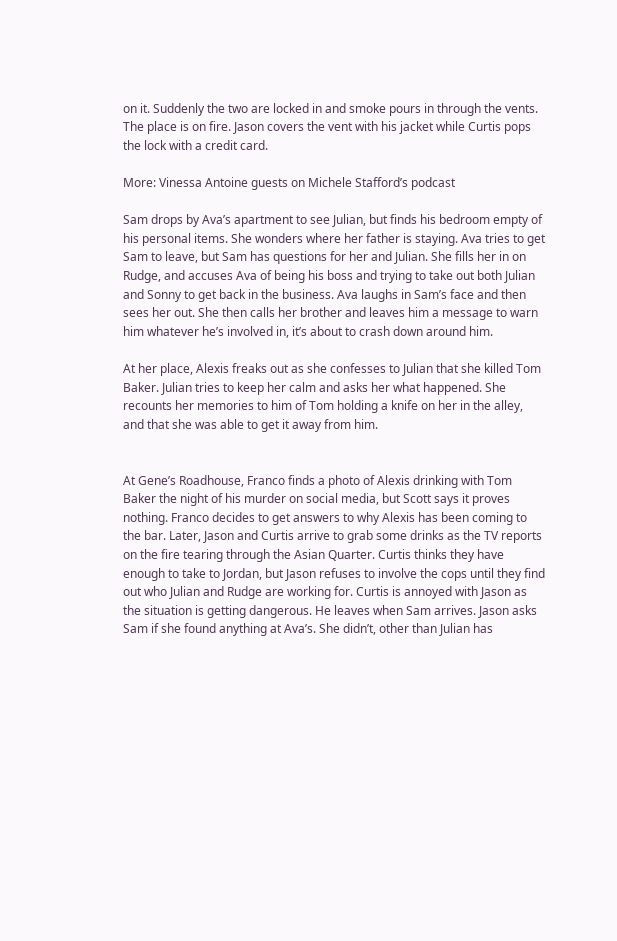on it. Suddenly the two are locked in and smoke pours in through the vents. The place is on fire. Jason covers the vent with his jacket while Curtis pops the lock with a credit card.

More: Vinessa Antoine guests on Michele Stafford’s podcast

Sam drops by Ava’s apartment to see Julian, but finds his bedroom empty of his personal items. She wonders where her father is staying. Ava tries to get Sam to leave, but Sam has questions for her and Julian. She fills her in on Rudge, and accuses Ava of being his boss and trying to take out both Julian and Sonny to get back in the business. Ava laughs in Sam’s face and then sees her out. She then calls her brother and leaves him a message to warn him whatever he’s involved in, it’s about to crash down around him.

At her place, Alexis freaks out as she confesses to Julian that she killed Tom Baker. Julian tries to keep her calm and asks her what happened. She recounts her memories to him of Tom holding a knife on her in the alley, and that she was able to get it away from him.


At Gene’s Roadhouse, Franco finds a photo of Alexis drinking with Tom Baker the night of his murder on social media, but Scott says it proves nothing. Franco decides to get answers to why Alexis has been coming to the bar. Later, Jason and Curtis arrive to grab some drinks as the TV reports on the fire tearing through the Asian Quarter. Curtis thinks they have enough to take to Jordan, but Jason refuses to involve the cops until they find out who Julian and Rudge are working for. Curtis is annoyed with Jason as the situation is getting dangerous. He leaves when Sam arrives. Jason asks Sam if she found anything at Ava’s. She didn’t, other than Julian has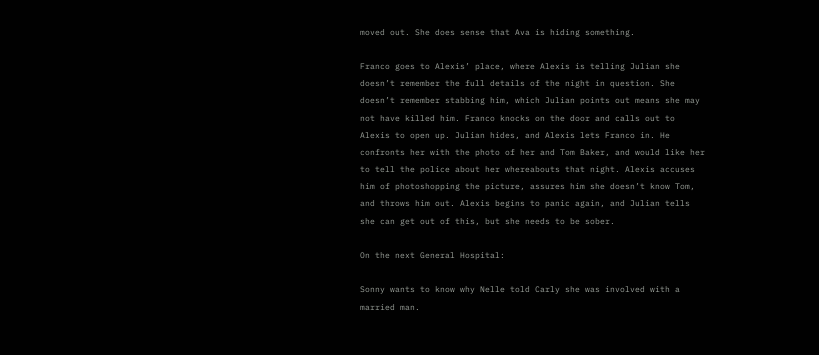moved out. She does sense that Ava is hiding something.

Franco goes to Alexis’ place, where Alexis is telling Julian she doesn’t remember the full details of the night in question. She doesn’t remember stabbing him, which Julian points out means she may not have killed him. Franco knocks on the door and calls out to Alexis to open up. Julian hides, and Alexis lets Franco in. He confronts her with the photo of her and Tom Baker, and would like her to tell the police about her whereabouts that night. Alexis accuses him of photoshopping the picture, assures him she doesn’t know Tom, and throws him out. Alexis begins to panic again, and Julian tells she can get out of this, but she needs to be sober.

On the next General Hospital:

Sonny wants to know why Nelle told Carly she was involved with a married man.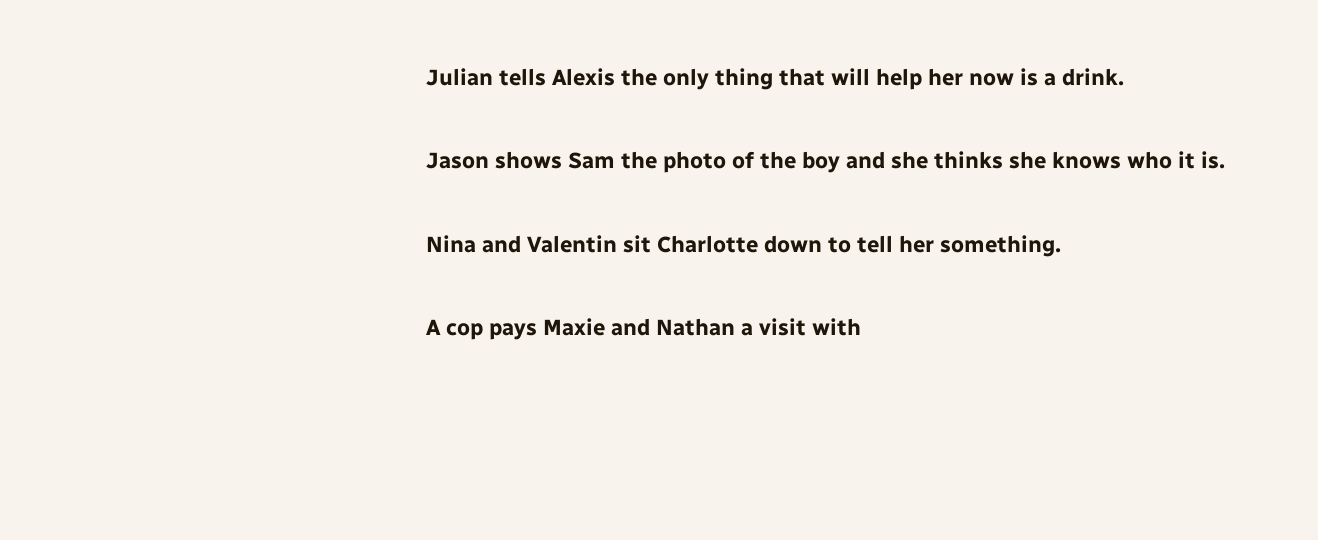Julian tells Alexis the only thing that will help her now is a drink.

Jason shows Sam the photo of the boy and she thinks she knows who it is.

Nina and Valentin sit Charlotte down to tell her something.

A cop pays Maxie and Nathan a visit with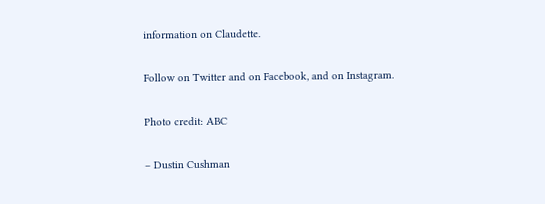information on Claudette.

Follow on Twitter and on Facebook, and on Instagram.

Photo credit: ABC

– Dustin Cushman